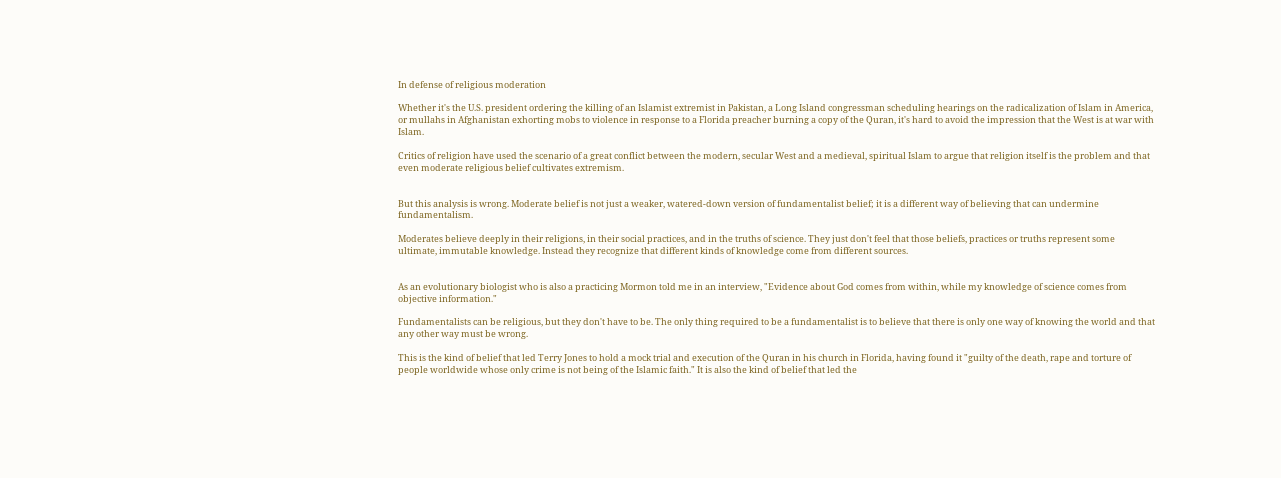In defense of religious moderation

Whether it's the U.S. president ordering the killing of an Islamist extremist in Pakistan, a Long Island congressman scheduling hearings on the radicalization of Islam in America, or mullahs in Afghanistan exhorting mobs to violence in response to a Florida preacher burning a copy of the Quran, it's hard to avoid the impression that the West is at war with Islam.

Critics of religion have used the scenario of a great conflict between the modern, secular West and a medieval, spiritual Islam to argue that religion itself is the problem and that even moderate religious belief cultivates extremism.


But this analysis is wrong. Moderate belief is not just a weaker, watered-down version of fundamentalist belief; it is a different way of believing that can undermine fundamentalism.

Moderates believe deeply in their religions, in their social practices, and in the truths of science. They just don't feel that those beliefs, practices or truths represent some ultimate, immutable knowledge. Instead they recognize that different kinds of knowledge come from different sources.


As an evolutionary biologist who is also a practicing Mormon told me in an interview, "Evidence about God comes from within, while my knowledge of science comes from objective information."

Fundamentalists can be religious, but they don't have to be. The only thing required to be a fundamentalist is to believe that there is only one way of knowing the world and that any other way must be wrong.

This is the kind of belief that led Terry Jones to hold a mock trial and execution of the Quran in his church in Florida, having found it "guilty of the death, rape and torture of people worldwide whose only crime is not being of the Islamic faith." It is also the kind of belief that led the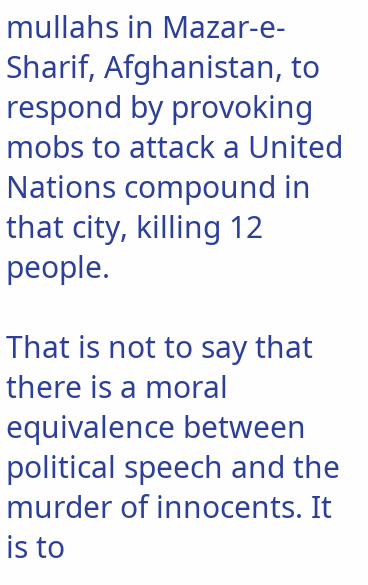mullahs in Mazar-e-Sharif, Afghanistan, to respond by provoking mobs to attack a United Nations compound in that city, killing 12 people.

That is not to say that there is a moral equivalence between political speech and the murder of innocents. It is to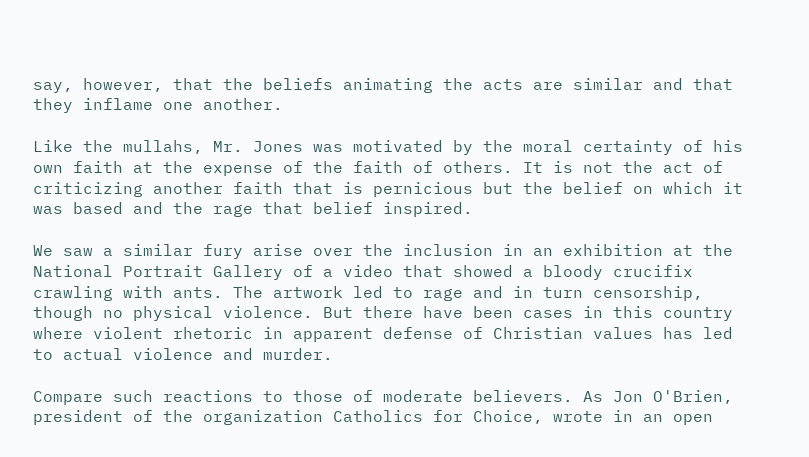say, however, that the beliefs animating the acts are similar and that they inflame one another.

Like the mullahs, Mr. Jones was motivated by the moral certainty of his own faith at the expense of the faith of others. It is not the act of criticizing another faith that is pernicious but the belief on which it was based and the rage that belief inspired.

We saw a similar fury arise over the inclusion in an exhibition at the National Portrait Gallery of a video that showed a bloody crucifix crawling with ants. The artwork led to rage and in turn censorship, though no physical violence. But there have been cases in this country where violent rhetoric in apparent defense of Christian values has led to actual violence and murder.

Compare such reactions to those of moderate believers. As Jon O'Brien, president of the organization Catholics for Choice, wrote in an open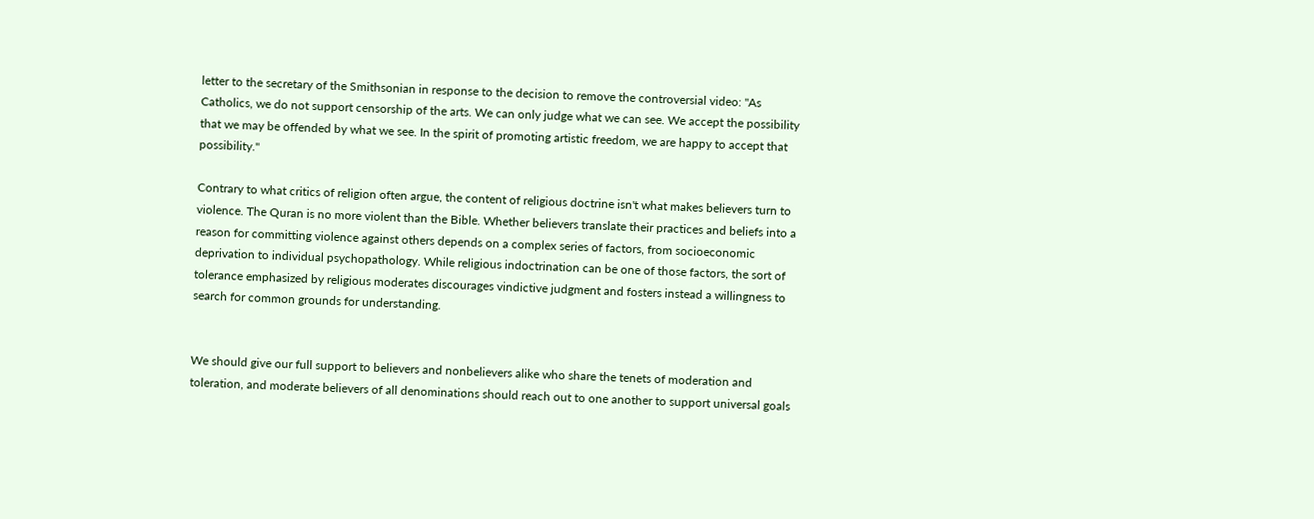letter to the secretary of the Smithsonian in response to the decision to remove the controversial video: "As Catholics, we do not support censorship of the arts. We can only judge what we can see. We accept the possibility that we may be offended by what we see. In the spirit of promoting artistic freedom, we are happy to accept that possibility."

Contrary to what critics of religion often argue, the content of religious doctrine isn't what makes believers turn to violence. The Quran is no more violent than the Bible. Whether believers translate their practices and beliefs into a reason for committing violence against others depends on a complex series of factors, from socioeconomic deprivation to individual psychopathology. While religious indoctrination can be one of those factors, the sort of tolerance emphasized by religious moderates discourages vindictive judgment and fosters instead a willingness to search for common grounds for understanding.


We should give our full support to believers and nonbelievers alike who share the tenets of moderation and toleration, and moderate believers of all denominations should reach out to one another to support universal goals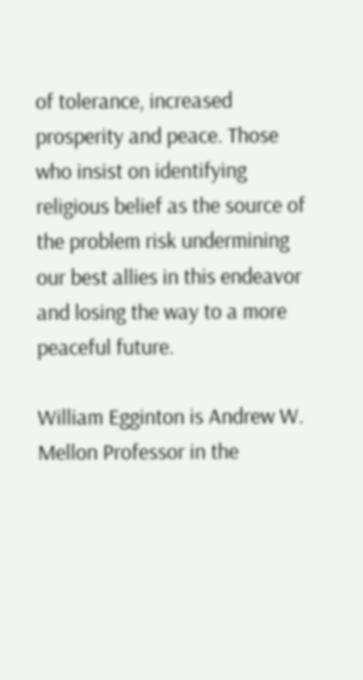of tolerance, increased prosperity and peace. Those who insist on identifying religious belief as the source of the problem risk undermining our best allies in this endeavor and losing the way to a more peaceful future.

William Egginton is Andrew W. Mellon Professor in the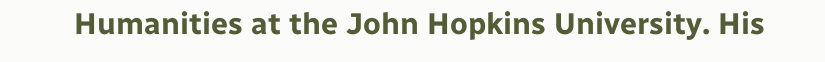Humanities at the John Hopkins University. His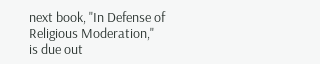next book, "In Defense of Religious Moderation," is due out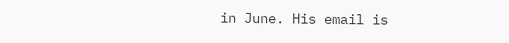in June. His email is